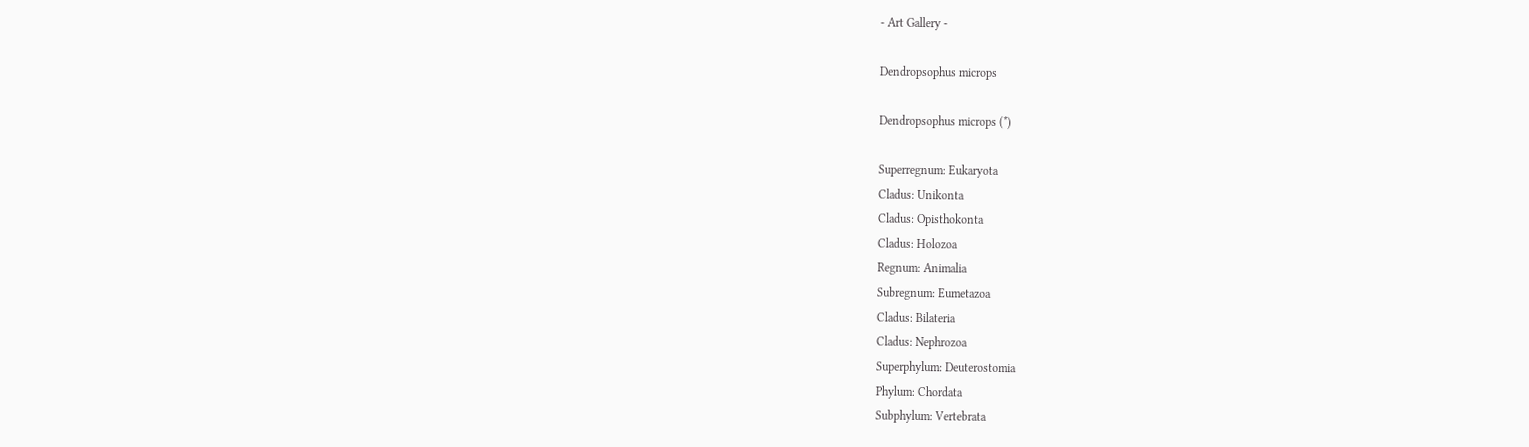- Art Gallery -

Dendropsophus microps

Dendropsophus microps (*)

Superregnum: Eukaryota
Cladus: Unikonta
Cladus: Opisthokonta
Cladus: Holozoa
Regnum: Animalia
Subregnum: Eumetazoa
Cladus: Bilateria
Cladus: Nephrozoa
Superphylum: Deuterostomia
Phylum: Chordata
Subphylum: Vertebrata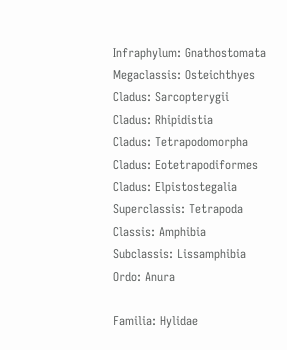Infraphylum: Gnathostomata
Megaclassis: Osteichthyes
Cladus: Sarcopterygii
Cladus: Rhipidistia
Cladus: Tetrapodomorpha
Cladus: Eotetrapodiformes
Cladus: Elpistostegalia
Superclassis: Tetrapoda
Classis: Amphibia
Subclassis: Lissamphibia
Ordo: Anura

Familia: Hylidae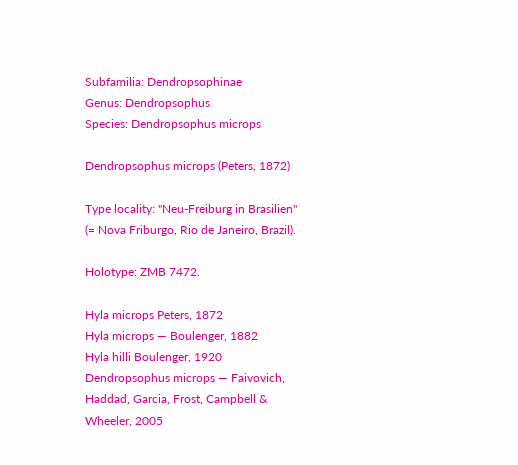Subfamilia: Dendropsophinae
Genus: Dendropsophus
Species: Dendropsophus microps

Dendropsophus microps (Peters, 1872)

Type locality: "Neu-Freiburg in Brasilien" (= Nova Friburgo, Rio de Janeiro, Brazil).

Holotype: ZMB 7472.

Hyla microps Peters, 1872
Hyla microps — Boulenger, 1882
Hyla hilli Boulenger, 1920
Dendropsophus microps — Faivovich, Haddad, Garcia, Frost, Campbell & Wheeler, 2005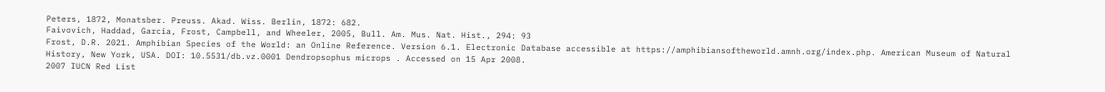Peters, 1872, Monatsber. Preuss. Akad. Wiss. Berlin, 1872: 682.
Faivovich, Haddad, Garcia, Frost, Campbell, and Wheeler, 2005, Bull. Am. Mus. Nat. Hist., 294: 93
Frost, D.R. 2021. Amphibian Species of the World: an Online Reference. Version 6.1. Electronic Database accessible at https://amphibiansoftheworld.amnh.org/index.php. American Museum of Natural History, New York, USA. DOI: 10.5531/db.vz.0001 Dendropsophus microps . Accessed on 15 Apr 2008.
2007 IUCN Red List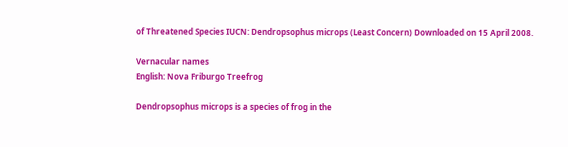of Threatened Species IUCN: Dendropsophus microps (Least Concern) Downloaded on 15 April 2008.

Vernacular names
English: Nova Friburgo Treefrog

Dendropsophus microps is a species of frog in the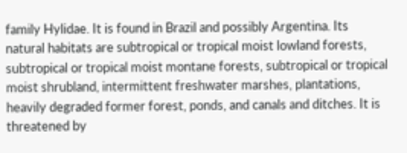family Hylidae. It is found in Brazil and possibly Argentina. Its natural habitats are subtropical or tropical moist lowland forests, subtropical or tropical moist montane forests, subtropical or tropical moist shrubland, intermittent freshwater marshes, plantations, heavily degraded former forest, ponds, and canals and ditches. It is threatened by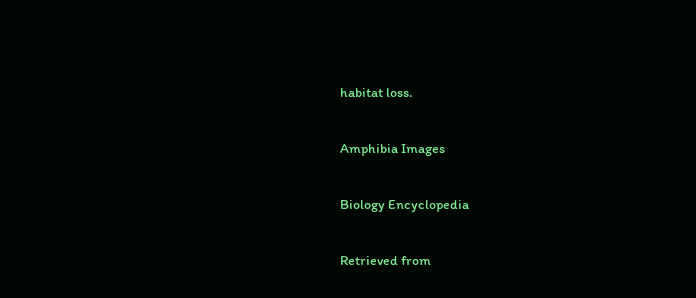habitat loss.

Amphibia Images

Biology Encyclopedia

Retrieved from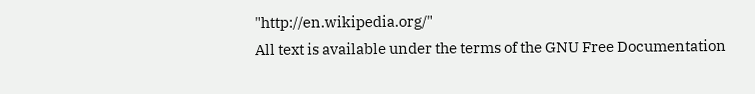"http://en.wikipedia.org/"
All text is available under the terms of the GNU Free Documentation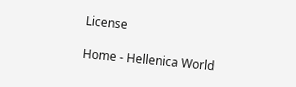License

Home - Hellenica World